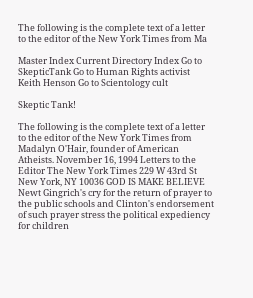The following is the complete text of a letter to the editor of the New York Times from Ma

Master Index Current Directory Index Go to SkepticTank Go to Human Rights activist Keith Henson Go to Scientology cult

Skeptic Tank!

The following is the complete text of a letter to the editor of the New York Times from Madalyn O'Hair, founder of American Atheists. November 16, 1994 Letters to the Editor The New York Times 229 W 43rd St New York, NY 10036 GOD IS MAKE BELIEVE Newt Gingrich's cry for the return of prayer to the public schools and Clinton's endorsement of such prayer stress the political expediency for children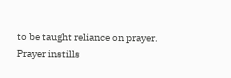to be taught reliance on prayer. Prayer instills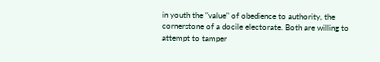in youth the "value" of obedience to authority, the cornerstone of a docile electorate. Both are willing to attempt to tamper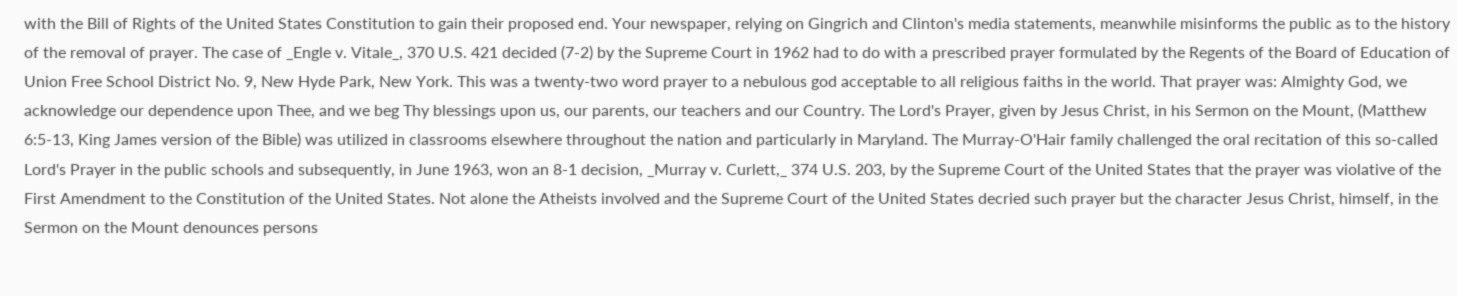with the Bill of Rights of the United States Constitution to gain their proposed end. Your newspaper, relying on Gingrich and Clinton's media statements, meanwhile misinforms the public as to the history of the removal of prayer. The case of _Engle v. Vitale_, 370 U.S. 421 decided (7-2) by the Supreme Court in 1962 had to do with a prescribed prayer formulated by the Regents of the Board of Education of Union Free School District No. 9, New Hyde Park, New York. This was a twenty-two word prayer to a nebulous god acceptable to all religious faiths in the world. That prayer was: Almighty God, we acknowledge our dependence upon Thee, and we beg Thy blessings upon us, our parents, our teachers and our Country. The Lord's Prayer, given by Jesus Christ, in his Sermon on the Mount, (Matthew 6:5-13, King James version of the Bible) was utilized in classrooms elsewhere throughout the nation and particularly in Maryland. The Murray-O'Hair family challenged the oral recitation of this so-called Lord's Prayer in the public schools and subsequently, in June 1963, won an 8-1 decision, _Murray v. Curlett,_ 374 U.S. 203, by the Supreme Court of the United States that the prayer was violative of the First Amendment to the Constitution of the United States. Not alone the Atheists involved and the Supreme Court of the United States decried such prayer but the character Jesus Christ, himself, in the Sermon on the Mount denounces persons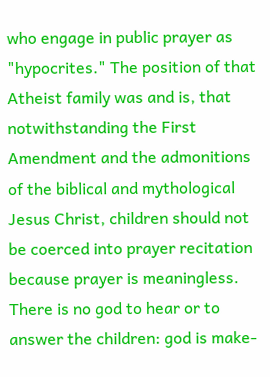who engage in public prayer as "hypocrites." The position of that Atheist family was and is, that notwithstanding the First Amendment and the admonitions of the biblical and mythological Jesus Christ, children should not be coerced into prayer recitation because prayer is meaningless. There is no god to hear or to answer the children: god is make-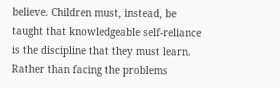believe. Children must, instead, be taught that knowledgeable self-reliance is the discipline that they must learn. Rather than facing the problems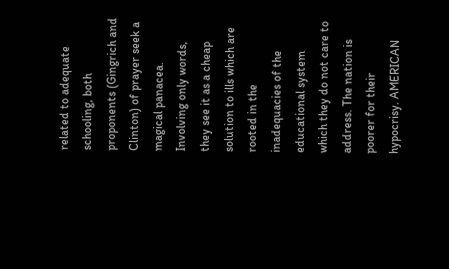related to adequate schooling, both proponents (Gingrich and Clinton) of prayer seek a magical panacea. Involving only words, they see it as a cheap solution to ills which are rooted in the inadequacies of the educational system which they do not care to address. The nation is poorer for their hypocrisy. AMERICAN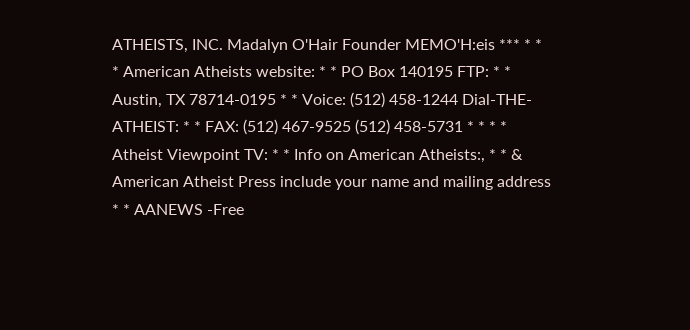ATHEISTS, INC. Madalyn O'Hair Founder MEMO'H:eis *** * * * American Atheists website: * * PO Box 140195 FTP: * * Austin, TX 78714-0195 * * Voice: (512) 458-1244 Dial-THE-ATHEIST: * * FAX: (512) 467-9525 (512) 458-5731 * * * * Atheist Viewpoint TV: * * Info on American Atheists:, * * & American Atheist Press include your name and mailing address * * AANEWS -Free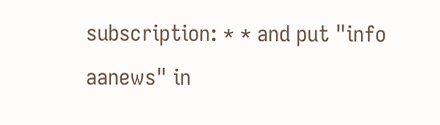subscription: * * and put "info aanews" in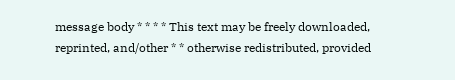message body * * * * This text may be freely downloaded, reprinted, and/other * * otherwise redistributed, provided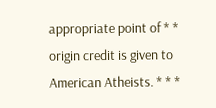appropriate point of * * origin credit is given to American Atheists. * * *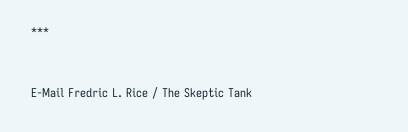***


E-Mail Fredric L. Rice / The Skeptic Tank